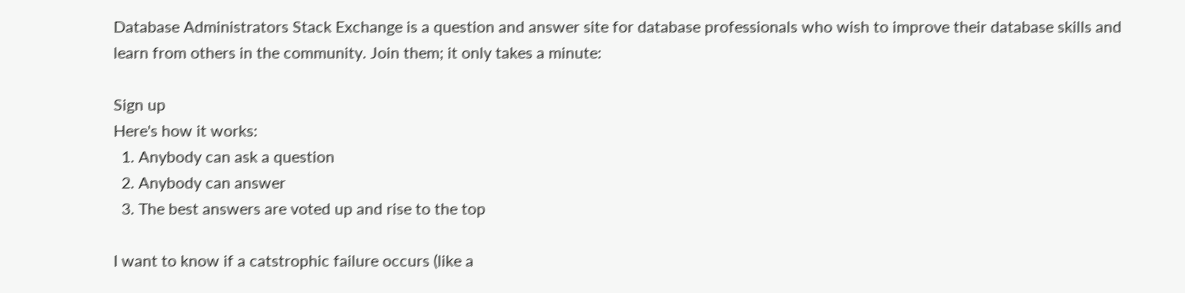Database Administrators Stack Exchange is a question and answer site for database professionals who wish to improve their database skills and learn from others in the community. Join them; it only takes a minute:

Sign up
Here's how it works:
  1. Anybody can ask a question
  2. Anybody can answer
  3. The best answers are voted up and rise to the top

I want to know if a catstrophic failure occurs (like a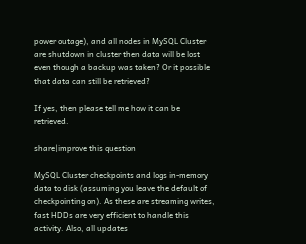power outage), and all nodes in MySQL Cluster are shutdown in cluster then data will be lost even though a backup was taken? Or it possible that data can still be retrieved?

If yes, then please tell me how it can be retrieved.

share|improve this question

MySQL Cluster checkpoints and logs in-memory data to disk (assuming you leave the default of checkpointing on). As these are streaming writes, fast HDDs are very efficient to handle this activity. Also, all updates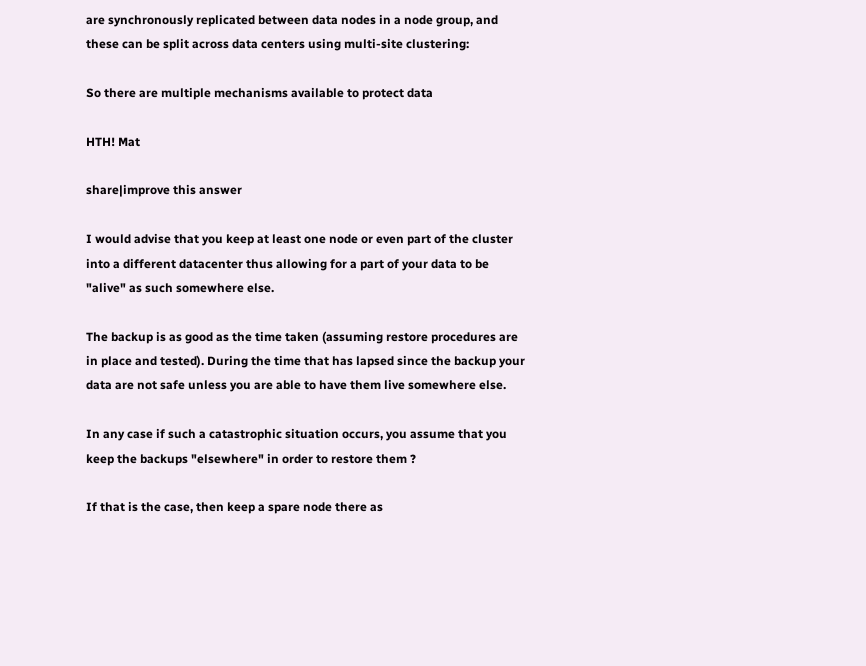are synchronously replicated between data nodes in a node group, and these can be split across data centers using multi-site clustering:

So there are multiple mechanisms available to protect data

HTH! Mat

share|improve this answer

I would advise that you keep at least one node or even part of the cluster into a different datacenter thus allowing for a part of your data to be "alive" as such somewhere else.

The backup is as good as the time taken (assuming restore procedures are in place and tested). During the time that has lapsed since the backup your data are not safe unless you are able to have them live somewhere else.

In any case if such a catastrophic situation occurs, you assume that you keep the backups "elsewhere" in order to restore them ?

If that is the case, then keep a spare node there as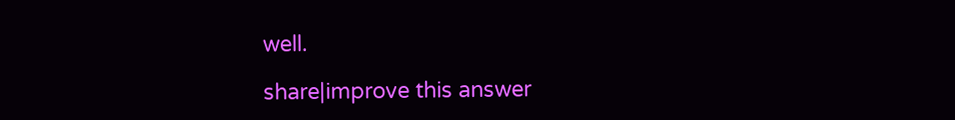well.

share|improve this answer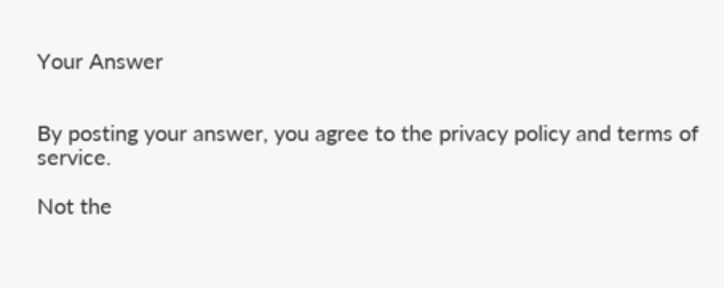Your Answer


By posting your answer, you agree to the privacy policy and terms of service.

Not the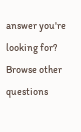answer you're looking for? Browse other questions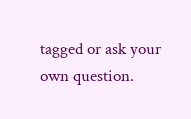tagged or ask your own question.